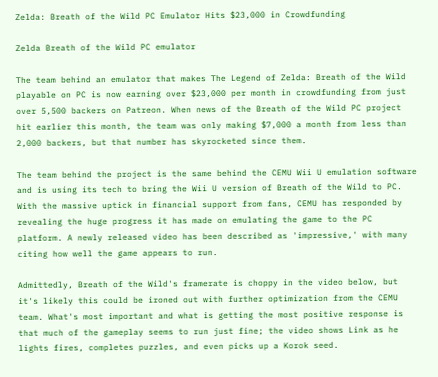Zelda: Breath of the Wild PC Emulator Hits $23,000 in Crowdfunding

Zelda Breath of the Wild PC emulator

The team behind an emulator that makes The Legend of Zelda: Breath of the Wild playable on PC is now earning over $23,000 per month in crowdfunding from just over 5,500 backers on Patreon. When news of the Breath of the Wild PC project hit earlier this month, the team was only making $7,000 a month from less than 2,000 backers, but that number has skyrocketed since them.

The team behind the project is the same behind the CEMU Wii U emulation software and is using its tech to bring the Wii U version of Breath of the Wild to PC. With the massive uptick in financial support from fans, CEMU has responded by revealing the huge progress it has made on emulating the game to the PC platform. A newly released video has been described as 'impressive,' with many citing how well the game appears to run.

Admittedly, Breath of the Wild's framerate is choppy in the video below, but it's likely this could be ironed out with further optimization from the CEMU team. What's most important and what is getting the most positive response is that much of the gameplay seems to run just fine; the video shows Link as he lights fires, completes puzzles, and even picks up a Korok seed.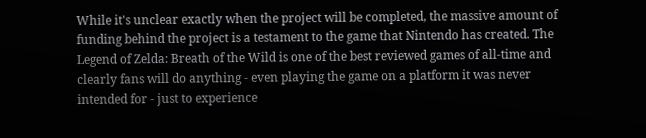While it's unclear exactly when the project will be completed, the massive amount of funding behind the project is a testament to the game that Nintendo has created. The Legend of Zelda: Breath of the Wild is one of the best reviewed games of all-time and clearly fans will do anything - even playing the game on a platform it was never intended for - just to experience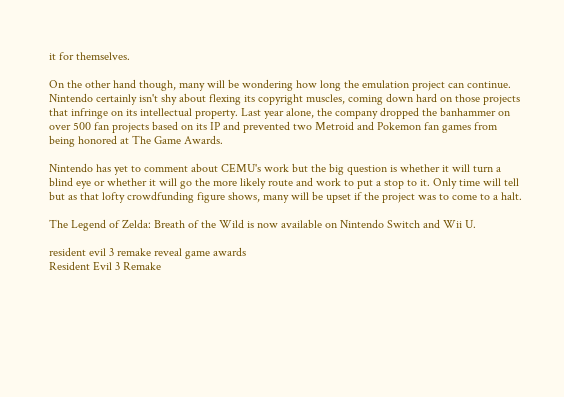it for themselves.

On the other hand though, many will be wondering how long the emulation project can continue. Nintendo certainly isn't shy about flexing its copyright muscles, coming down hard on those projects that infringe on its intellectual property. Last year alone, the company dropped the banhammer on over 500 fan projects based on its IP and prevented two Metroid and Pokemon fan games from being honored at The Game Awards.

Nintendo has yet to comment about CEMU's work but the big question is whether it will turn a blind eye or whether it will go the more likely route and work to put a stop to it. Only time will tell but as that lofty crowdfunding figure shows, many will be upset if the project was to come to a halt.

The Legend of Zelda: Breath of the Wild is now available on Nintendo Switch and Wii U.

resident evil 3 remake reveal game awards
Resident Evil 3 Remake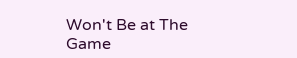Won't Be at The Game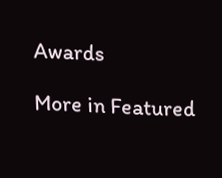Awards

More in Featured